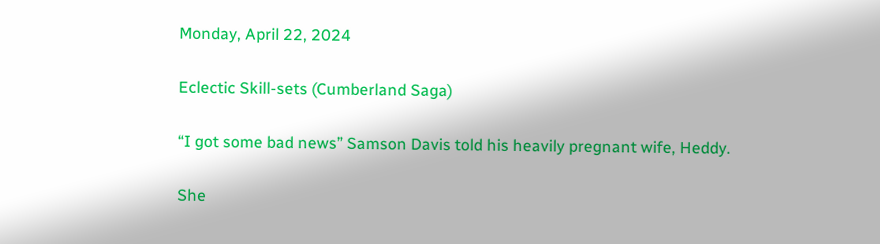Monday, April 22, 2024

Eclectic Skill-sets (Cumberland Saga)

“I got some bad news” Samson Davis told his heavily pregnant wife, Heddy.

She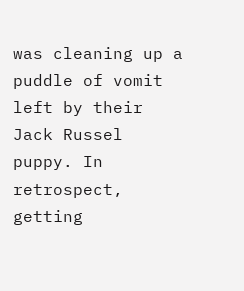was cleaning up a puddle of vomit left by their Jack Russel puppy. In retrospect, getting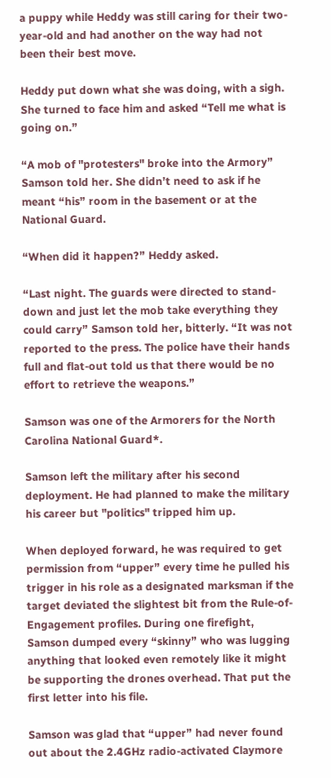a puppy while Heddy was still caring for their two-year-old and had another on the way had not been their best move.

Heddy put down what she was doing, with a sigh. She turned to face him and asked “Tell me what is going on.”

“A mob of "protesters" broke into the Armory” Samson told her. She didn’t need to ask if he meant “his” room in the basement or at the National Guard.

“When did it happen?” Heddy asked.

“Last night. The guards were directed to stand-down and just let the mob take everything they could carry” Samson told her, bitterly. “It was not reported to the press. The police have their hands full and flat-out told us that there would be no effort to retrieve the weapons.”

Samson was one of the Armorers for the North Carolina National Guard*.

Samson left the military after his second deployment. He had planned to make the military his career but "politics" tripped him up.

When deployed forward, he was required to get permission from “upper” every time he pulled his trigger in his role as a designated marksman if the target deviated the slightest bit from the Rule-of-Engagement profiles. During one firefight, Samson dumped every “skinny” who was lugging anything that looked even remotely like it might be supporting the drones overhead. That put the first letter into his file.

Samson was glad that “upper” had never found out about the 2.4GHz radio-activated Claymore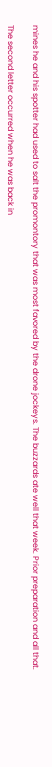mines he and his spotter had used to salt the promontory that was most favored by the drone jockeys. The buzzards ate well that week. Prior preparation and all that.

The second letter occurred when he was back in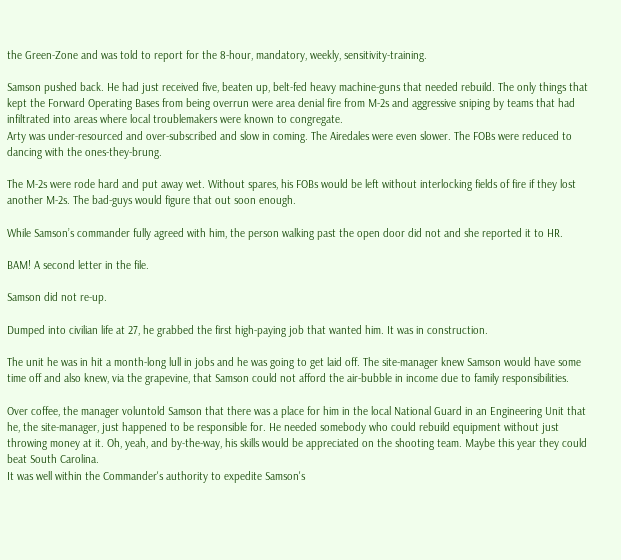the Green-Zone and was told to report for the 8-hour, mandatory, weekly, sensitivity-training.

Samson pushed back. He had just received five, beaten up, belt-fed heavy machine-guns that needed rebuild. The only things that kept the Forward Operating Bases from being overrun were area denial fire from M-2s and aggressive sniping by teams that had infiltrated into areas where local troublemakers were known to congregate.
Arty was under-resourced and over-subscribed and slow in coming. The Airedales were even slower. The FOBs were reduced to dancing with the ones-they-brung.

The M-2s were rode hard and put away wet. Without spares, his FOBs would be left without interlocking fields of fire if they lost another M-2s. The bad-guys would figure that out soon enough.

While Samson’s commander fully agreed with him, the person walking past the open door did not and she reported it to HR.

BAM! A second letter in the file.

Samson did not re-up.

Dumped into civilian life at 27, he grabbed the first high-paying job that wanted him. It was in construction.

The unit he was in hit a month-long lull in jobs and he was going to get laid off. The site-manager knew Samson would have some time off and also knew, via the grapevine, that Samson could not afford the air-bubble in income due to family responsibilities.

Over coffee, the manager voluntold Samson that there was a place for him in the local National Guard in an Engineering Unit that he, the site-manager, just happened to be responsible for. He needed somebody who could rebuild equipment without just throwing money at it. Oh, yeah, and by-the-way, his skills would be appreciated on the shooting team. Maybe this year they could beat South Carolina.
It was well within the Commander's authority to expedite Samson's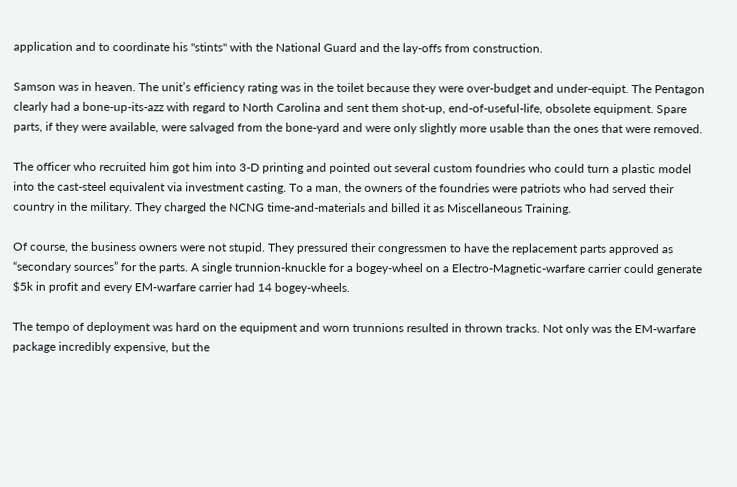application and to coordinate his "stints" with the National Guard and the lay-offs from construction.

Samson was in heaven. The unit’s efficiency rating was in the toilet because they were over-budget and under-equipt. The Pentagon clearly had a bone-up-its-azz with regard to North Carolina and sent them shot-up, end-of-useful-life, obsolete equipment. Spare parts, if they were available, were salvaged from the bone-yard and were only slightly more usable than the ones that were removed.

The officer who recruited him got him into 3-D printing and pointed out several custom foundries who could turn a plastic model into the cast-steel equivalent via investment casting. To a man, the owners of the foundries were patriots who had served their country in the military. They charged the NCNG time-and-materials and billed it as Miscellaneous Training.

Of course, the business owners were not stupid. They pressured their congressmen to have the replacement parts approved as “secondary sources” for the parts. A single trunnion-knuckle for a bogey-wheel on a Electro-Magnetic-warfare carrier could generate $5k in profit and every EM-warfare carrier had 14 bogey-wheels.

The tempo of deployment was hard on the equipment and worn trunnions resulted in thrown tracks. Not only was the EM-warfare package incredibly expensive, but the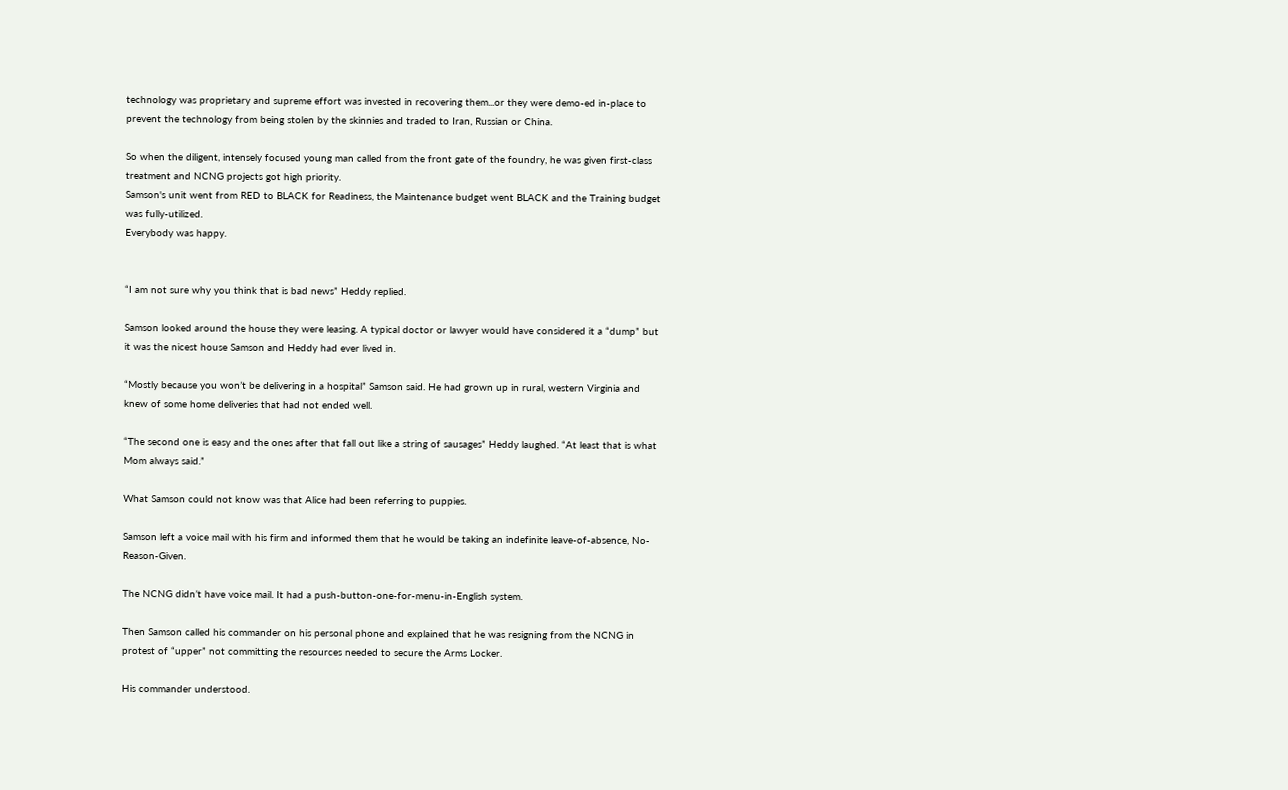technology was proprietary and supreme effort was invested in recovering them...or they were demo-ed in-place to prevent the technology from being stolen by the skinnies and traded to Iran, Russian or China.

So when the diligent, intensely focused young man called from the front gate of the foundry, he was given first-class treatment and NCNG projects got high priority.
Samson's unit went from RED to BLACK for Readiness, the Maintenance budget went BLACK and the Training budget was fully-utilized.
Everybody was happy.


“I am not sure why you think that is bad news” Heddy replied.

Samson looked around the house they were leasing. A typical doctor or lawyer would have considered it a “dump” but it was the nicest house Samson and Heddy had ever lived in.

“Mostly because you won’t be delivering in a hospital” Samson said. He had grown up in rural, western Virginia and knew of some home deliveries that had not ended well.

“The second one is easy and the ones after that fall out like a string of sausages” Heddy laughed. “At least that is what Mom always said.”

What Samson could not know was that Alice had been referring to puppies.

Samson left a voice mail with his firm and informed them that he would be taking an indefinite leave-of-absence, No-Reason-Given.

The NCNG didn’t have voice mail. It had a push-button-one-for-menu-in-English system.

Then Samson called his commander on his personal phone and explained that he was resigning from the NCNG in protest of “upper” not committing the resources needed to secure the Arms Locker.

His commander understood.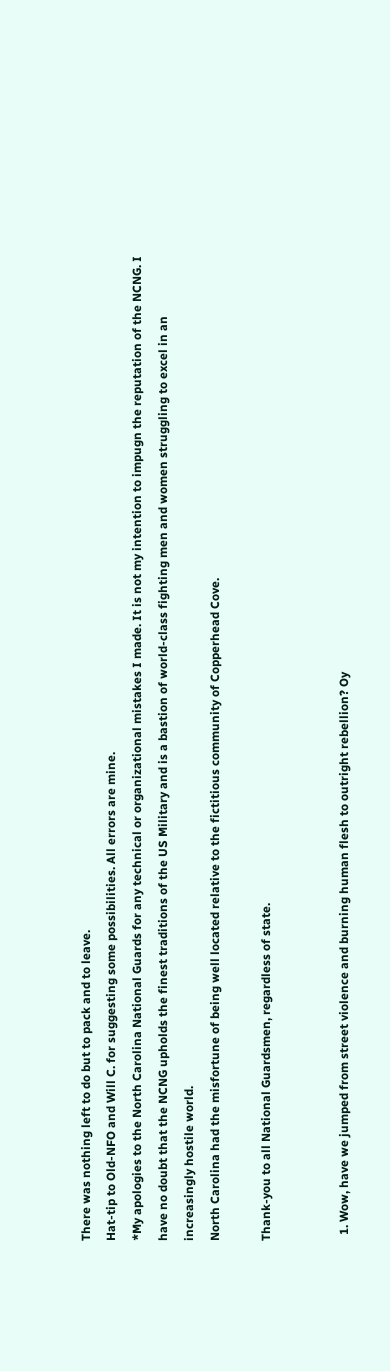There was nothing left to do but to pack and to leave.
Hat-tip to Old-NFO and Will C. for suggesting some possibilities. All errors are mine.
*My apologies to the North Carolina National Guards for any technical or organizational mistakes I made. It is not my intention to impugn the reputation of the NCNG. I have no doubt that the NCNG upholds the finest traditions of the US Military and is a bastion of world-class fighting men and women struggling to excel in an increasingly hostile world.
North Carolina had the misfortune of being well located relative to the fictitious community of Copperhead Cove.

Thank-you to all National Guardsmen, regardless of state.


  1. Wow, have we jumped from street violence and burning human flesh to outright rebellion? Oy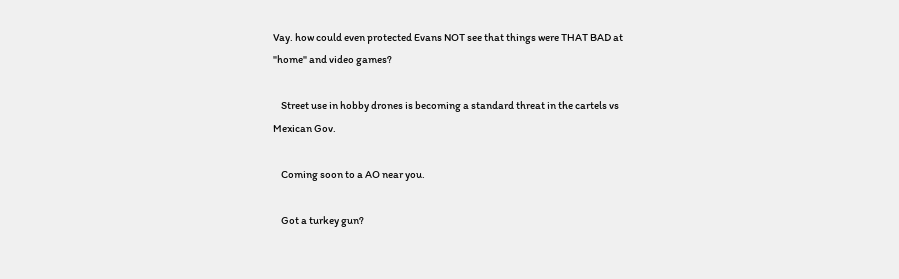Vay. how could even protected Evans NOT see that things were THAT BAD at "home" and video games?

    Street use in hobby drones is becoming a standard threat in the cartels vs Mexican Gov.

    Coming soon to a AO near you.

    Got a turkey gun?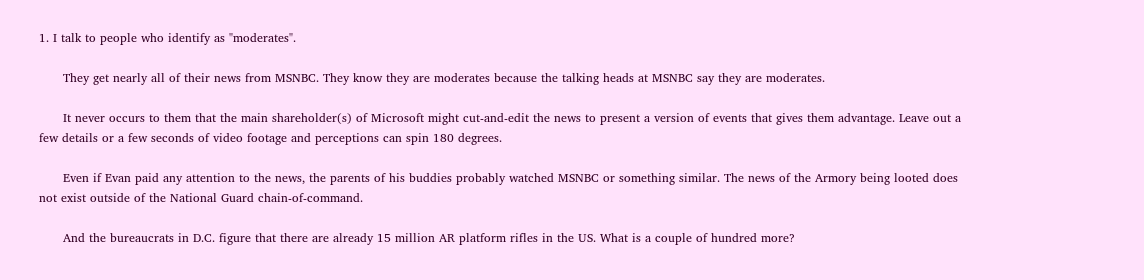1. I talk to people who identify as "moderates".

      They get nearly all of their news from MSNBC. They know they are moderates because the talking heads at MSNBC say they are moderates.

      It never occurs to them that the main shareholder(s) of Microsoft might cut-and-edit the news to present a version of events that gives them advantage. Leave out a few details or a few seconds of video footage and perceptions can spin 180 degrees.

      Even if Evan paid any attention to the news, the parents of his buddies probably watched MSNBC or something similar. The news of the Armory being looted does not exist outside of the National Guard chain-of-command.

      And the bureaucrats in D.C. figure that there are already 15 million AR platform rifles in the US. What is a couple of hundred more?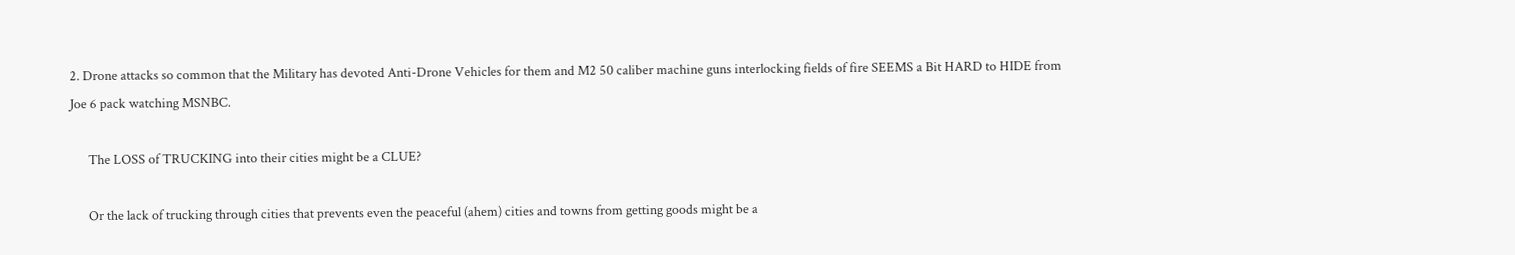2. Drone attacks so common that the Military has devoted Anti-Drone Vehicles for them and M2 50 caliber machine guns interlocking fields of fire SEEMS a Bit HARD to HIDE from Joe 6 pack watching MSNBC.

      The LOSS of TRUCKING into their cities might be a CLUE?

      Or the lack of trucking through cities that prevents even the peaceful (ahem) cities and towns from getting goods might be a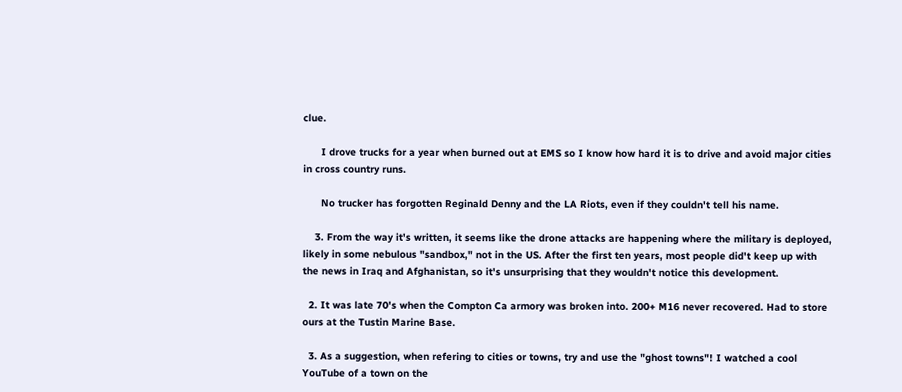clue.

      I drove trucks for a year when burned out at EMS so I know how hard it is to drive and avoid major cities in cross country runs.

      No trucker has forgotten Reginald Denny and the LA Riots, even if they couldn't tell his name.

    3. From the way it's written, it seems like the drone attacks are happening where the military is deployed, likely in some nebulous "sandbox," not in the US. After the first ten years, most people did't keep up with the news in Iraq and Afghanistan, so it's unsurprising that they wouldn't notice this development.

  2. It was late 70's when the Compton Ca armory was broken into. 200+ M16 never recovered. Had to store ours at the Tustin Marine Base.

  3. As a suggestion, when refering to cities or towns, try and use the "ghost towns"! I watched a cool YouTube of a town on the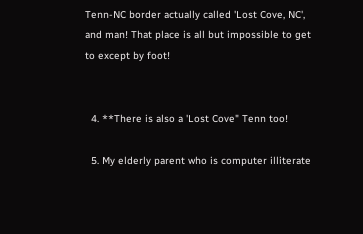Tenn-NC border actually called 'Lost Cove, NC', and man! That place is all but impossible to get to except by foot!


  4. **There is also a 'Lost Cove" Tenn too!

  5. My elderly parent who is computer illiterate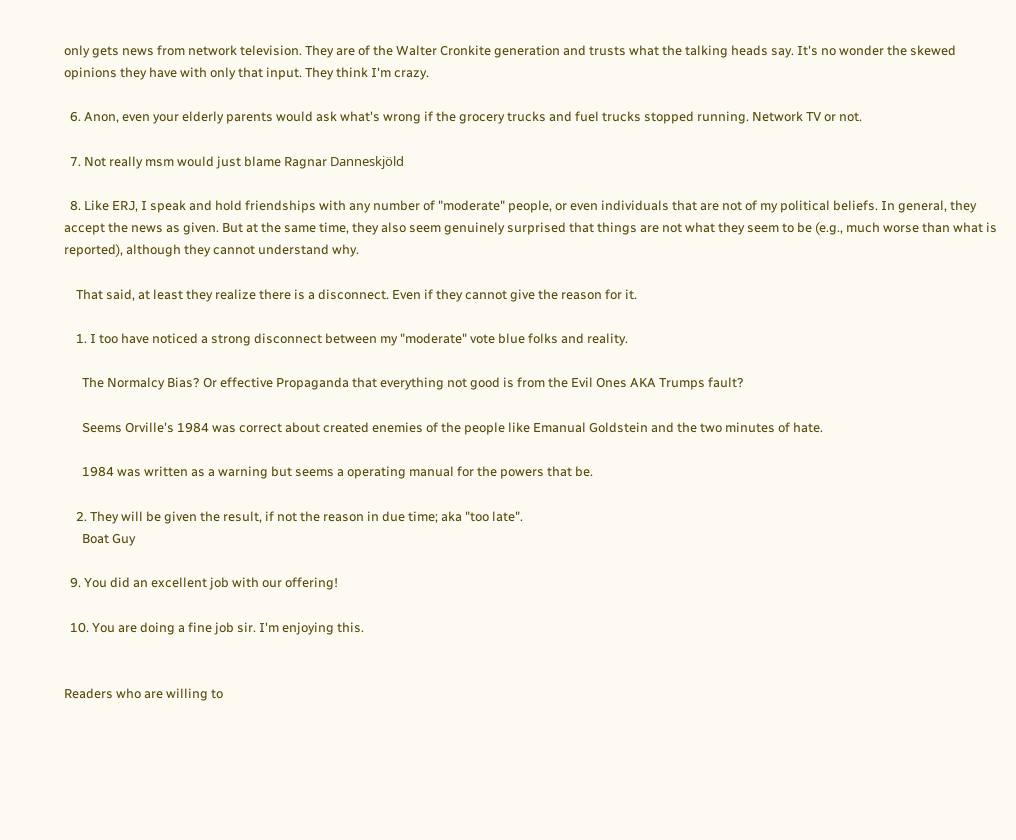only gets news from network television. They are of the Walter Cronkite generation and trusts what the talking heads say. It's no wonder the skewed opinions they have with only that input. They think I'm crazy.

  6. Anon, even your elderly parents would ask what's wrong if the grocery trucks and fuel trucks stopped running. Network TV or not.

  7. Not really msm would just blame Ragnar Danneskjöld

  8. Like ERJ, I speak and hold friendships with any number of "moderate" people, or even individuals that are not of my political beliefs. In general, they accept the news as given. But at the same time, they also seem genuinely surprised that things are not what they seem to be (e.g., much worse than what is reported), although they cannot understand why.

    That said, at least they realize there is a disconnect. Even if they cannot give the reason for it.

    1. I too have noticed a strong disconnect between my "moderate" vote blue folks and reality.

      The Normalcy Bias? Or effective Propaganda that everything not good is from the Evil Ones AKA Trumps fault?

      Seems Orville's 1984 was correct about created enemies of the people like Emanual Goldstein and the two minutes of hate.

      1984 was written as a warning but seems a operating manual for the powers that be.

    2. They will be given the result, if not the reason in due time; aka "too late".
      Boat Guy

  9. You did an excellent job with our offering!

  10. You are doing a fine job sir. I'm enjoying this.


Readers who are willing to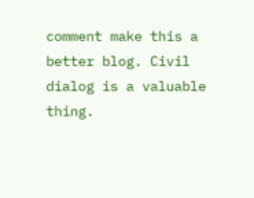comment make this a better blog. Civil dialog is a valuable thing.